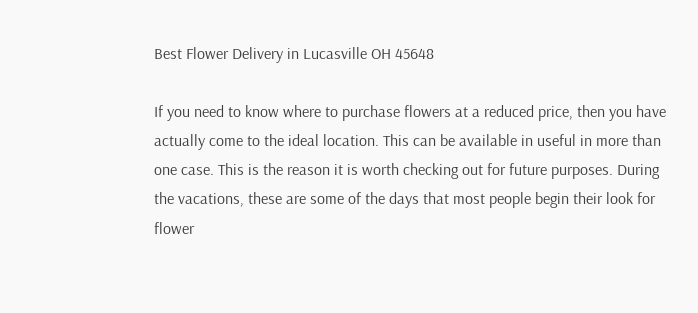Best Flower Delivery in Lucasville OH 45648

If you need to know where to purchase flowers at a reduced price, then you have actually come to the ideal location. This can be available in useful in more than one case. This is the reason it is worth checking out for future purposes. During the vacations, these are some of the days that most people begin their look for flower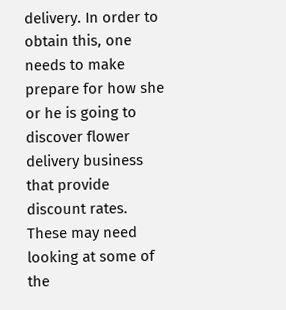delivery. In order to obtain this, one needs to make prepare for how she or he is going to discover flower delivery business that provide discount rates. These may need looking at some of the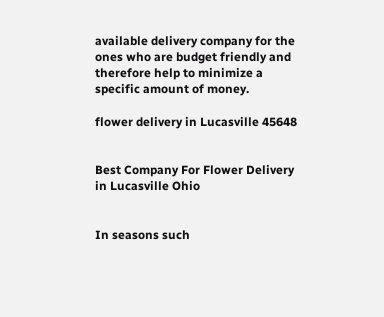available delivery company for the ones who are budget friendly and therefore help to minimize a specific amount of money.

flower delivery in Lucasville 45648


Best Company For Flower Delivery in Lucasville Ohio


In seasons such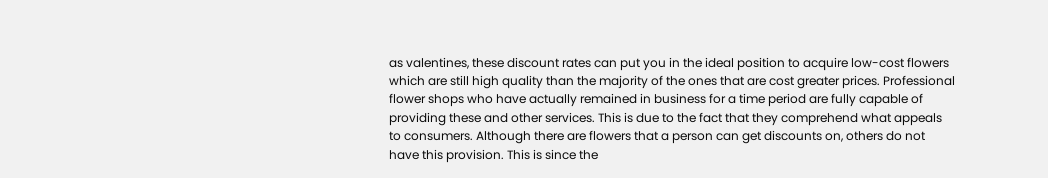as valentines, these discount rates can put you in the ideal position to acquire low-cost flowers which are still high quality than the majority of the ones that are cost greater prices. Professional flower shops who have actually remained in business for a time period are fully capable of providing these and other services. This is due to the fact that they comprehend what appeals to consumers. Although there are flowers that a person can get discounts on, others do not have this provision. This is since the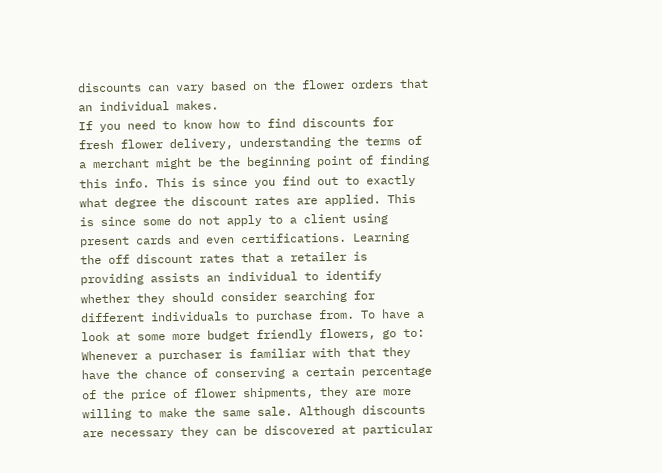discounts can vary based on the flower orders that an individual makes.
If you need to know how to find discounts for fresh flower delivery, understanding the terms of a merchant might be the beginning point of finding this info. This is since you find out to exactly what degree the discount rates are applied. This is since some do not apply to a client using present cards and even certifications. Learning the off discount rates that a retailer is providing assists an individual to identify whether they should consider searching for different individuals to purchase from. To have a look at some more budget friendly flowers, go to:
Whenever a purchaser is familiar with that they have the chance of conserving a certain percentage of the price of flower shipments, they are more willing to make the same sale. Although discounts are necessary they can be discovered at particular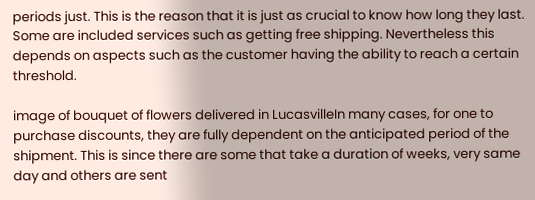periods just. This is the reason that it is just as crucial to know how long they last. Some are included services such as getting free shipping. Nevertheless this depends on aspects such as the customer having the ability to reach a certain threshold.

image of bouquet of flowers delivered in LucasvilleIn many cases, for one to purchase discounts, they are fully dependent on the anticipated period of the shipment. This is since there are some that take a duration of weeks, very same day and others are sent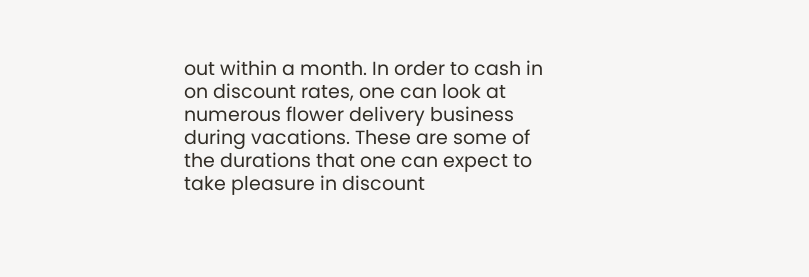out within a month. In order to cash in on discount rates, one can look at numerous flower delivery business during vacations. These are some of the durations that one can expect to take pleasure in discount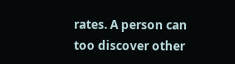rates. A person can too discover other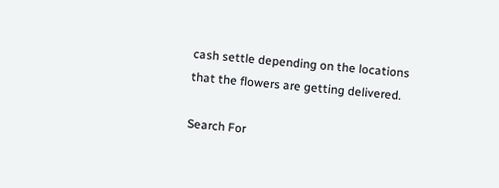cash settle depending on the locations that the flowers are getting delivered.

Search For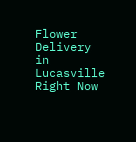Flower Delivery in Lucasville Right Now